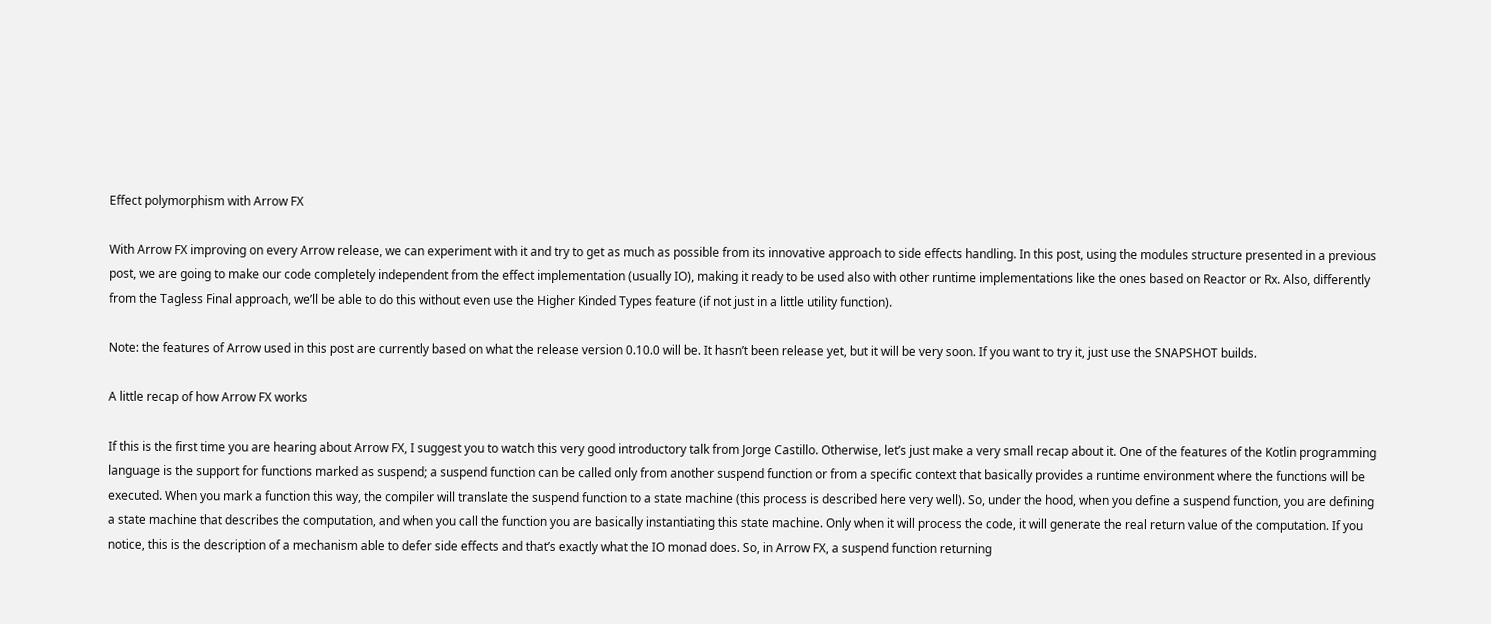Effect polymorphism with Arrow FX

With Arrow FX improving on every Arrow release, we can experiment with it and try to get as much as possible from its innovative approach to side effects handling. In this post, using the modules structure presented in a previous post, we are going to make our code completely independent from the effect implementation (usually IO), making it ready to be used also with other runtime implementations like the ones based on Reactor or Rx. Also, differently from the Tagless Final approach, we’ll be able to do this without even use the Higher Kinded Types feature (if not just in a little utility function).

Note: the features of Arrow used in this post are currently based on what the release version 0.10.0 will be. It hasn’t been release yet, but it will be very soon. If you want to try it, just use the SNAPSHOT builds.

A little recap of how Arrow FX works

If this is the first time you are hearing about Arrow FX, I suggest you to watch this very good introductory talk from Jorge Castillo. Otherwise, let’s just make a very small recap about it. One of the features of the Kotlin programming language is the support for functions marked as suspend; a suspend function can be called only from another suspend function or from a specific context that basically provides a runtime environment where the functions will be executed. When you mark a function this way, the compiler will translate the suspend function to a state machine (this process is described here very well). So, under the hood, when you define a suspend function, you are defining a state machine that describes the computation, and when you call the function you are basically instantiating this state machine. Only when it will process the code, it will generate the real return value of the computation. If you notice, this is the description of a mechanism able to defer side effects and that’s exactly what the IO monad does. So, in Arrow FX, a suspend function returning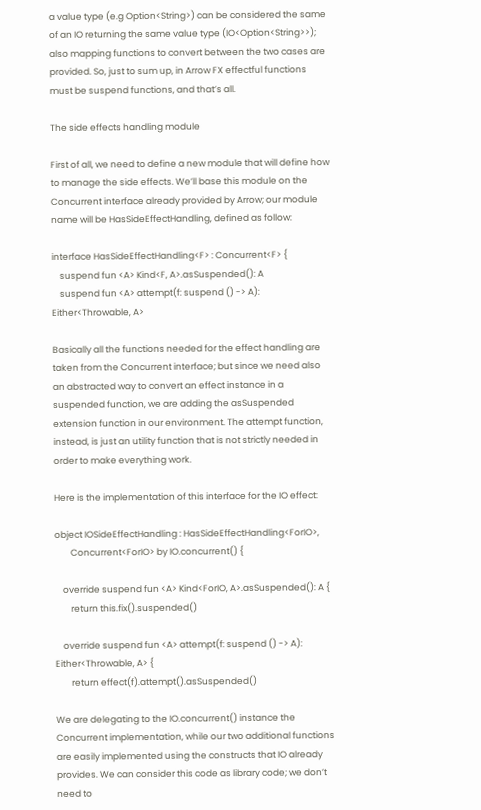a value type (e.g Option<String>) can be considered the same of an IO returning the same value type (IO<Option<String>>); also mapping functions to convert between the two cases are provided. So, just to sum up, in Arrow FX effectful functions must be suspend functions, and that’s all.

The side effects handling module

First of all, we need to define a new module that will define how to manage the side effects. We’ll base this module on the Concurrent interface already provided by Arrow; our module name will be HasSideEffectHandling, defined as follow:

interface HasSideEffectHandling<F> : Concurrent<F> {
    suspend fun <A> Kind<F, A>.asSuspended(): A
    suspend fun <A> attempt(f: suspend () -> A): Either<Throwable, A>

Basically all the functions needed for the effect handling are taken from the Concurrent interface; but since we need also an abstracted way to convert an effect instance in a suspended function, we are adding the asSuspended extension function in our environment. The attempt function, instead, is just an utility function that is not strictly needed in order to make everything work.

Here is the implementation of this interface for the IO effect:

object IOSideEffectHandling : HasSideEffectHandling<ForIO>,
        Concurrent<ForIO> by IO.concurrent() {

    override suspend fun <A> Kind<ForIO, A>.asSuspended(): A {
        return this.fix().suspended()

    override suspend fun <A> attempt(f: suspend () -> A): Either<Throwable, A> {
        return effect(f).attempt().asSuspended()

We are delegating to the IO.concurrent() instance the Concurrent implementation, while our two additional functions are easily implemented using the constructs that IO already provides. We can consider this code as library code; we don’t need to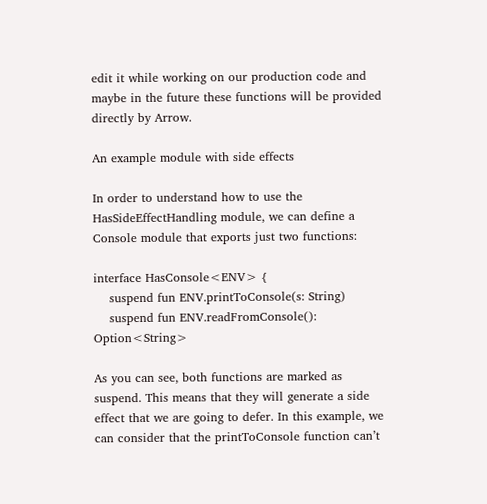edit it while working on our production code and maybe in the future these functions will be provided directly by Arrow.

An example module with side effects

In order to understand how to use the HasSideEffectHandling module, we can define a Console module that exports just two functions:

interface HasConsole<ENV> {
    suspend fun ENV.printToConsole(s: String)
    suspend fun ENV.readFromConsole(): Option<String>

As you can see, both functions are marked as suspend. This means that they will generate a side effect that we are going to defer. In this example, we can consider that the printToConsole function can’t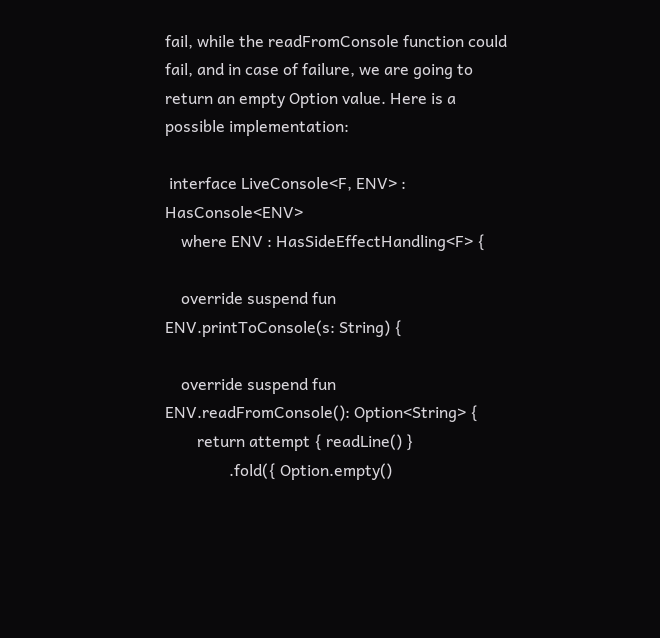fail, while the readFromConsole function could fail, and in case of failure, we are going to return an empty Option value. Here is a possible implementation:

 interface LiveConsole<F, ENV> : HasConsole<ENV>
    where ENV : HasSideEffectHandling<F> {

    override suspend fun ENV.printToConsole(s: String) {

    override suspend fun ENV.readFromConsole(): Option<String> {
        return attempt { readLine() }
                .fold({ Option.empty()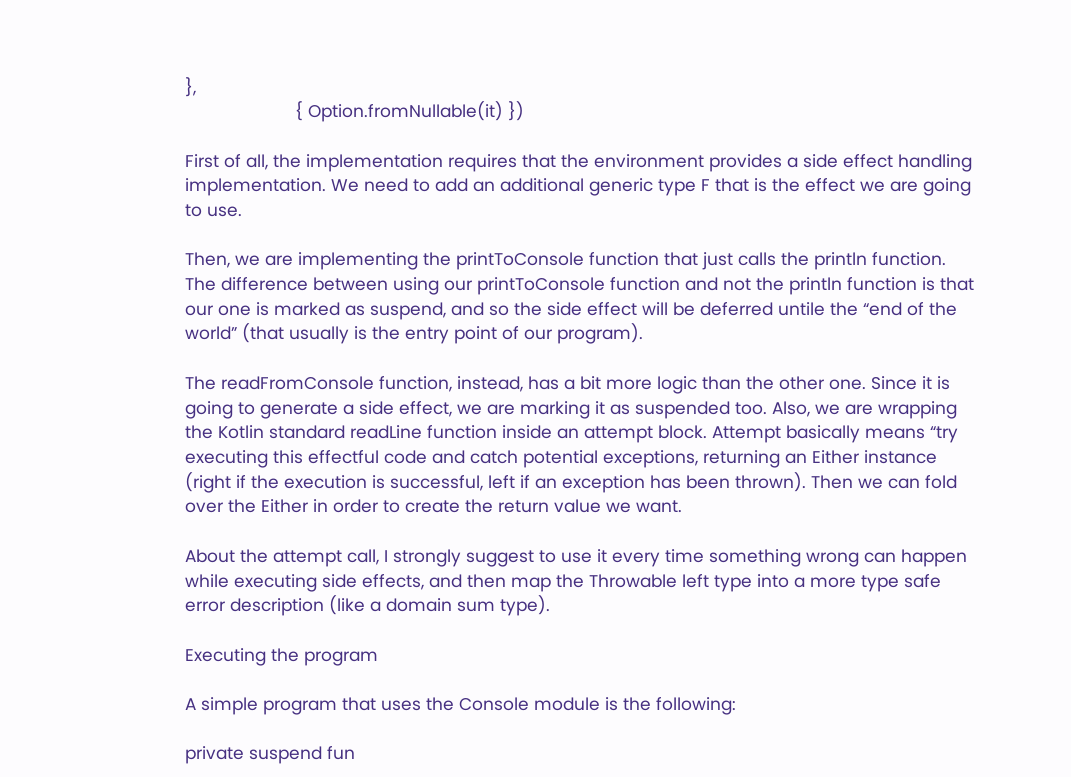},
                      { Option.fromNullable(it) })

First of all, the implementation requires that the environment provides a side effect handling implementation. We need to add an additional generic type F that is the effect we are going to use.

Then, we are implementing the printToConsole function that just calls the println function. The difference between using our printToConsole function and not the println function is that our one is marked as suspend, and so the side effect will be deferred untile the “end of the world” (that usually is the entry point of our program).

The readFromConsole function, instead, has a bit more logic than the other one. Since it is going to generate a side effect, we are marking it as suspended too. Also, we are wrapping the Kotlin standard readLine function inside an attempt block. Attempt basically means “try executing this effectful code and catch potential exceptions, returning an Either instance (right if the execution is successful, left if an exception has been thrown). Then we can fold over the Either in order to create the return value we want.

About the attempt call, I strongly suggest to use it every time something wrong can happen while executing side effects, and then map the Throwable left type into a more type safe error description (like a domain sum type).

Executing the program

A simple program that uses the Console module is the following:

private suspend fun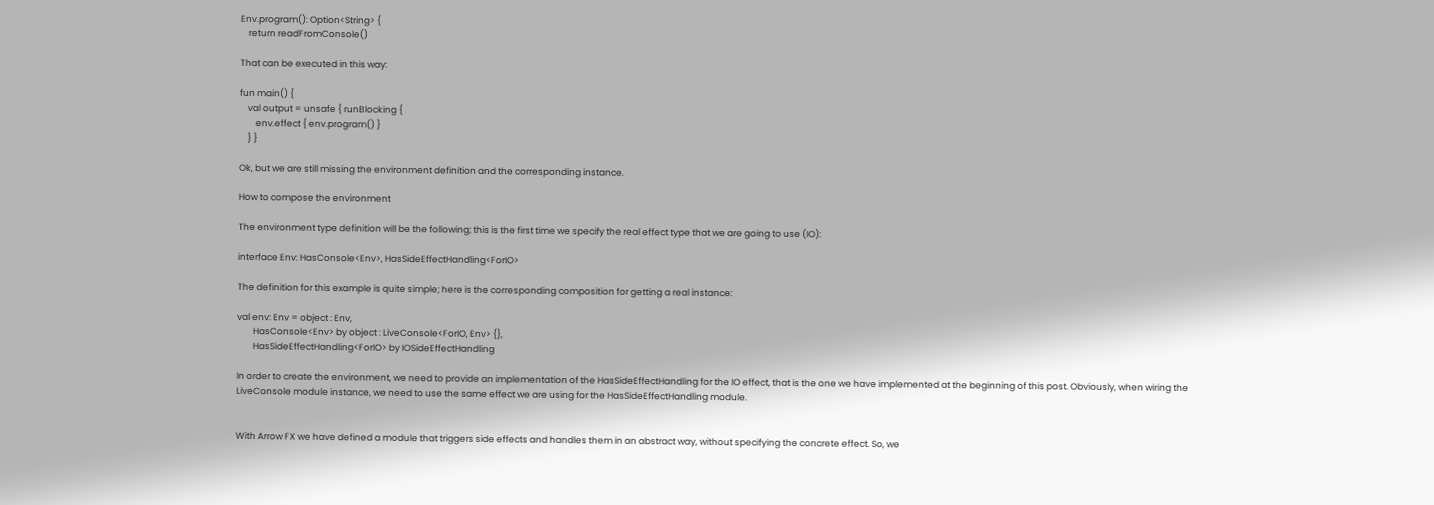Env.program(): Option<String> {
    return readFromConsole()

That can be executed in this way:

fun main() {
    val output = unsafe { runBlocking {
        env.effect { env.program() }
    } }

Ok, but we are still missing the environment definition and the corresponding instance.

How to compose the environment

The environment type definition will be the following; this is the first time we specify the real effect type that we are going to use (IO):

interface Env: HasConsole<Env>, HasSideEffectHandling<ForIO>

The definition for this example is quite simple; here is the corresponding composition for getting a real instance:

val env: Env = object : Env,
        HasConsole<Env> by object : LiveConsole<ForIO, Env> {},
        HasSideEffectHandling<ForIO> by IOSideEffectHandling

In order to create the environment, we need to provide an implementation of the HasSideEffectHandling for the IO effect, that is the one we have implemented at the beginning of this post. Obviously, when wiring the LiveConsole module instance, we need to use the same effect we are using for the HasSideEffectHandling module.


With Arrow FX we have defined a module that triggers side effects and handles them in an abstract way, without specifying the concrete effect. So, we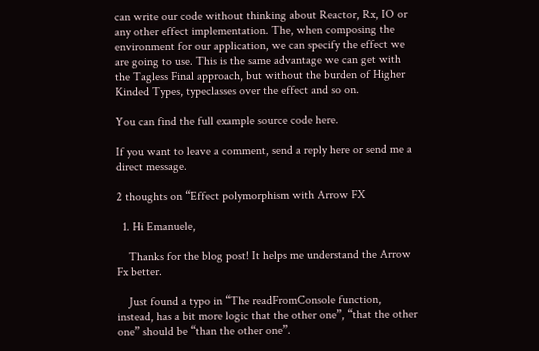can write our code without thinking about Reactor, Rx, IO or any other effect implementation. The, when composing the environment for our application, we can specify the effect we are going to use. This is the same advantage we can get with the Tagless Final approach, but without the burden of Higher Kinded Types, typeclasses over the effect and so on.

You can find the full example source code here.

If you want to leave a comment, send a reply here or send me a direct message.

2 thoughts on “Effect polymorphism with Arrow FX

  1. Hi Emanuele,

    Thanks for the blog post! It helps me understand the Arrow Fx better.

    Just found a typo in “The readFromConsole function, instead, has a bit more logic that the other one”, “that the other one” should be “than the other one”.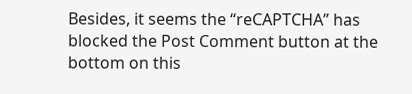Besides, it seems the “reCAPTCHA” has blocked the Post Comment button at the bottom on this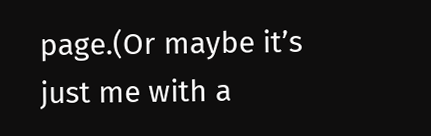page.(Or maybe it’s just me with a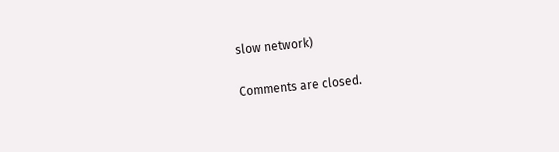slow network)

Comments are closed.